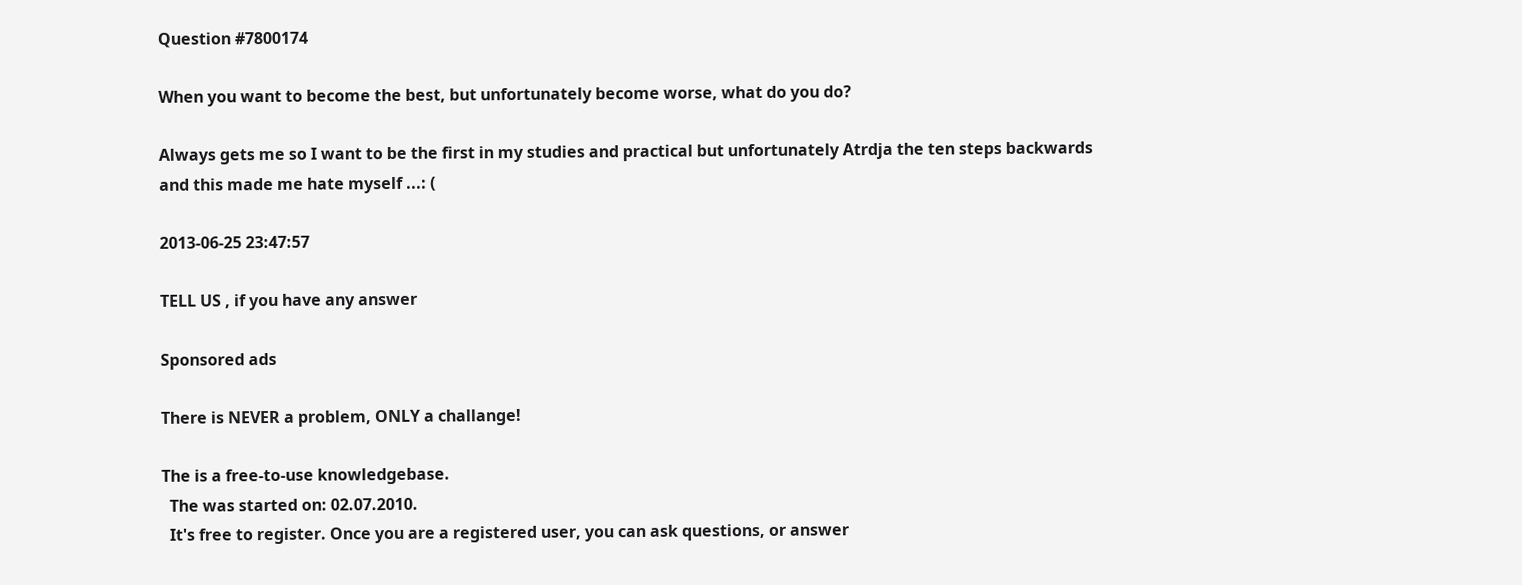Question #7800174

When you want to become the best, but unfortunately become worse, what do you do?

Always gets me so I want to be the first in my studies and practical but unfortunately Atrdja the ten steps backwards and this made me hate myself ...: (

2013-06-25 23:47:57

TELL US , if you have any answer

Sponsored ads

There is NEVER a problem, ONLY a challange!

The is a free-to-use knowledgebase.
  The was started on: 02.07.2010.
  It's free to register. Once you are a registered user, you can ask questions, or answer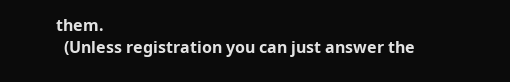them.
  (Unless registration you can just answer the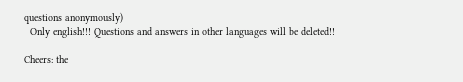questions anonymously)
  Only english!!! Questions and answers in other languages will be deleted!!

Cheers: the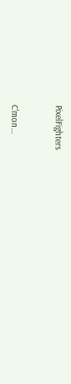PixelFighters


C'mon...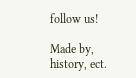follow us!

Made by, history, ect.